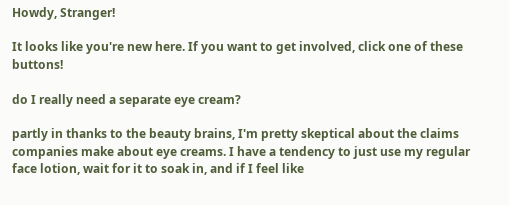Howdy, Stranger!

It looks like you're new here. If you want to get involved, click one of these buttons!

do I really need a separate eye cream?

partly in thanks to the beauty brains, I'm pretty skeptical about the claims companies make about eye creams. I have a tendency to just use my regular face lotion, wait for it to soak in, and if I feel like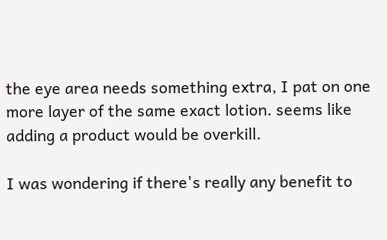the eye area needs something extra, I pat on one more layer of the same exact lotion. seems like adding a product would be overkill.

I was wondering if there's really any benefit to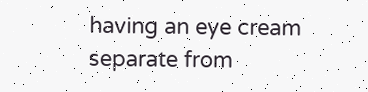having an eye cream separate from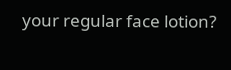your regular face lotion?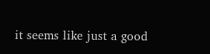it seems like just a good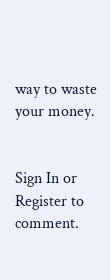way to waste your money.


Sign In or Register to comment.